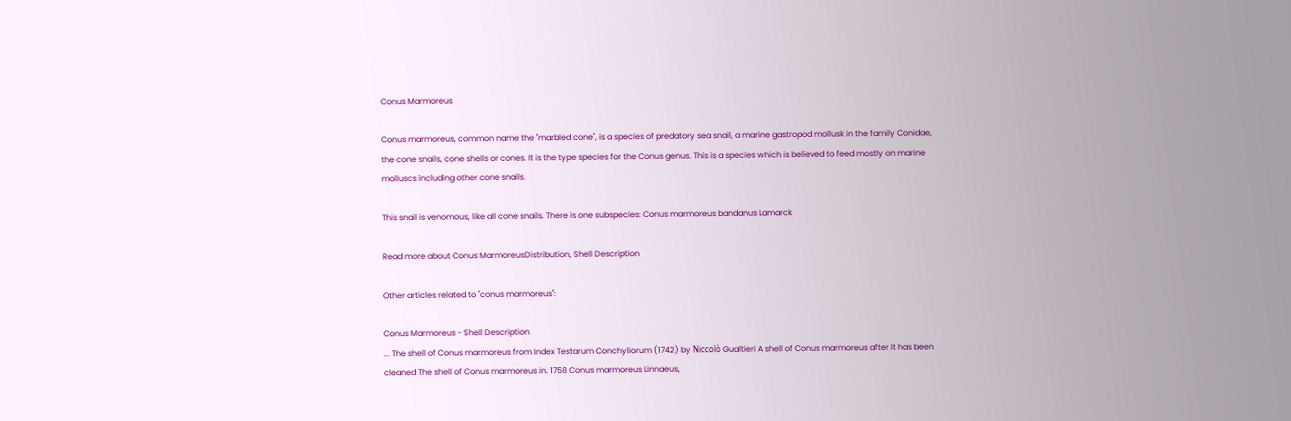Conus Marmoreus

Conus marmoreus, common name the "marbled cone", is a species of predatory sea snail, a marine gastropod mollusk in the family Conidae, the cone snails, cone shells or cones. It is the type species for the Conus genus. This is a species which is believed to feed mostly on marine molluscs including other cone snails.

This snail is venomous, like all cone snails. There is one subspecies: Conus marmoreus bandanus Lamarck

Read more about Conus MarmoreusDistribution, Shell Description

Other articles related to "conus marmoreus":

Conus Marmoreus - Shell Description
... The shell of Conus marmoreus from Index Testarum Conchyliorum (1742) by Niccolò Gualtieri A shell of Conus marmoreus after it has been cleaned The shell of Conus marmoreus in. 1758 Conus marmoreus Linnaeus,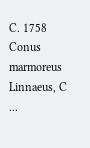C. 1758 Conus marmoreus Linnaeus, C ...